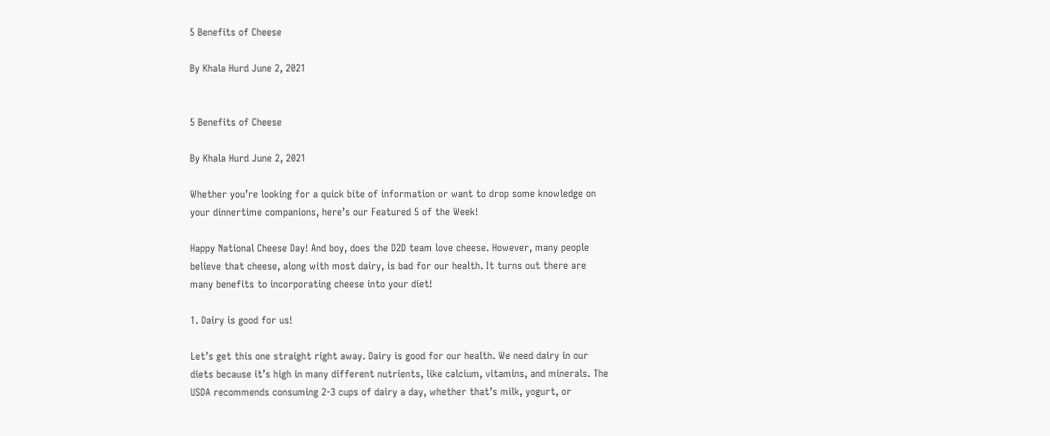5 Benefits of Cheese

By Khala Hurd June 2, 2021


5 Benefits of Cheese

By Khala Hurd June 2, 2021

Whether you’re looking for a quick bite of information or want to drop some knowledge on your dinnertime companions, here’s our Featured 5 of the Week!

Happy National Cheese Day! And boy, does the D2D team love cheese. However, many people believe that cheese, along with most dairy, is bad for our health. It turns out there are many benefits to incorporating cheese into your diet!

1. Dairy is good for us!

Let’s get this one straight right away. Dairy is good for our health. We need dairy in our diets because it’s high in many different nutrients, like calcium, vitamins, and minerals. The USDA recommends consuming 2-3 cups of dairy a day, whether that’s milk, yogurt, or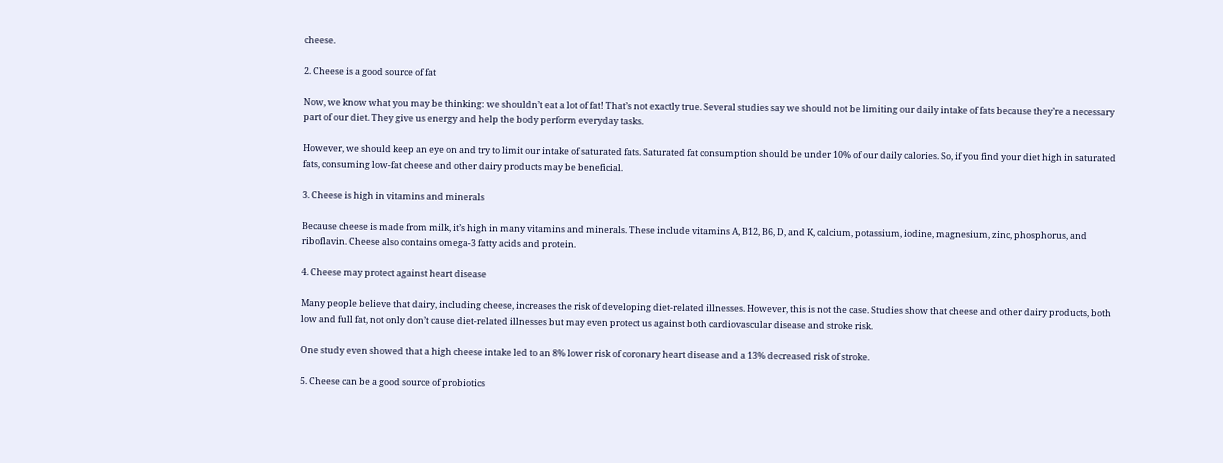cheese.

2. Cheese is a good source of fat

Now, we know what you may be thinking: we shouldn’t eat a lot of fat! That’s not exactly true. Several studies say we should not be limiting our daily intake of fats because they’re a necessary part of our diet. They give us energy and help the body perform everyday tasks.

However, we should keep an eye on and try to limit our intake of saturated fats. Saturated fat consumption should be under 10% of our daily calories. So, if you find your diet high in saturated fats, consuming low-fat cheese and other dairy products may be beneficial.

3. Cheese is high in vitamins and minerals

Because cheese is made from milk, it’s high in many vitamins and minerals. These include vitamins A, B12, B6, D, and K, calcium, potassium, iodine, magnesium, zinc, phosphorus, and riboflavin. Cheese also contains omega-3 fatty acids and protein.

4. Cheese may protect against heart disease

Many people believe that dairy, including cheese, increases the risk of developing diet-related illnesses. However, this is not the case. Studies show that cheese and other dairy products, both low and full fat, not only don’t cause diet-related illnesses but may even protect us against both cardiovascular disease and stroke risk.

One study even showed that a high cheese intake led to an 8% lower risk of coronary heart disease and a 13% decreased risk of stroke.

5. Cheese can be a good source of probiotics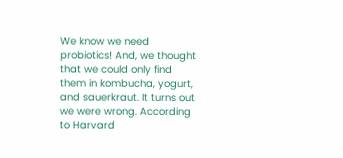We know we need probiotics! And, we thought that we could only find them in kombucha, yogurt, and sauerkraut. It turns out we were wrong. According to Harvard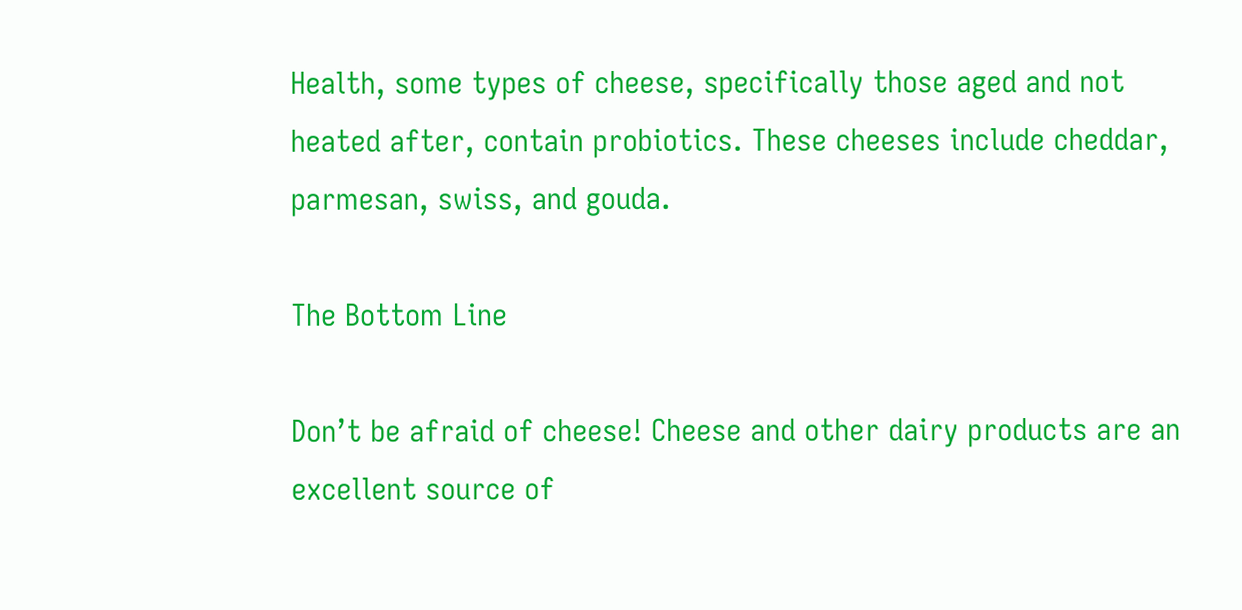Health, some types of cheese, specifically those aged and not heated after, contain probiotics. These cheeses include cheddar, parmesan, swiss, and gouda.

The Bottom Line

Don’t be afraid of cheese! Cheese and other dairy products are an excellent source of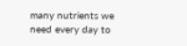many nutrients we need every day to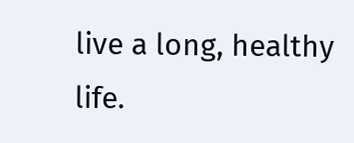live a long, healthy life.